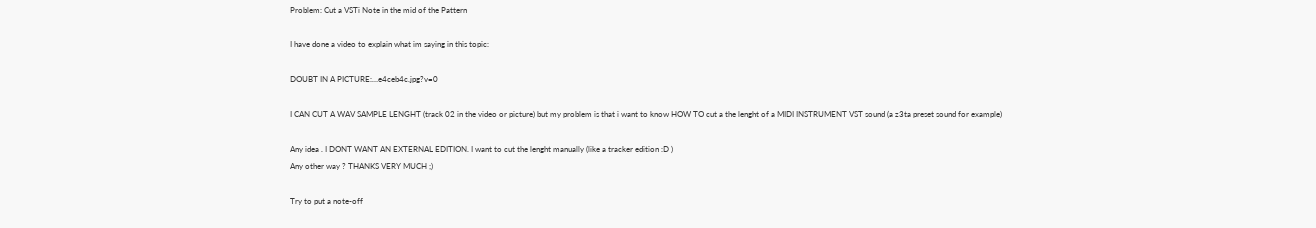Problem: Cut a VSTi Note in the mid of the Pattern

I have done a video to explain what im saying in this topic:

DOUBT IN A PICTURE:…e4ceb4c.jpg?v=0

I CAN CUT A WAV SAMPLE LENGHT (track 02 in the video or picture) but my problem is that i want to know HOW TO cut a the lenght of a MIDI INSTRUMENT VST sound (a z3ta preset sound for example)

Any idea . I DONT WANT AN EXTERNAL EDITION. I want to cut the lenght manually (like a tracker edition :D )
Any other way ? THANKS VERY MUCH ;)

Try to put a note-off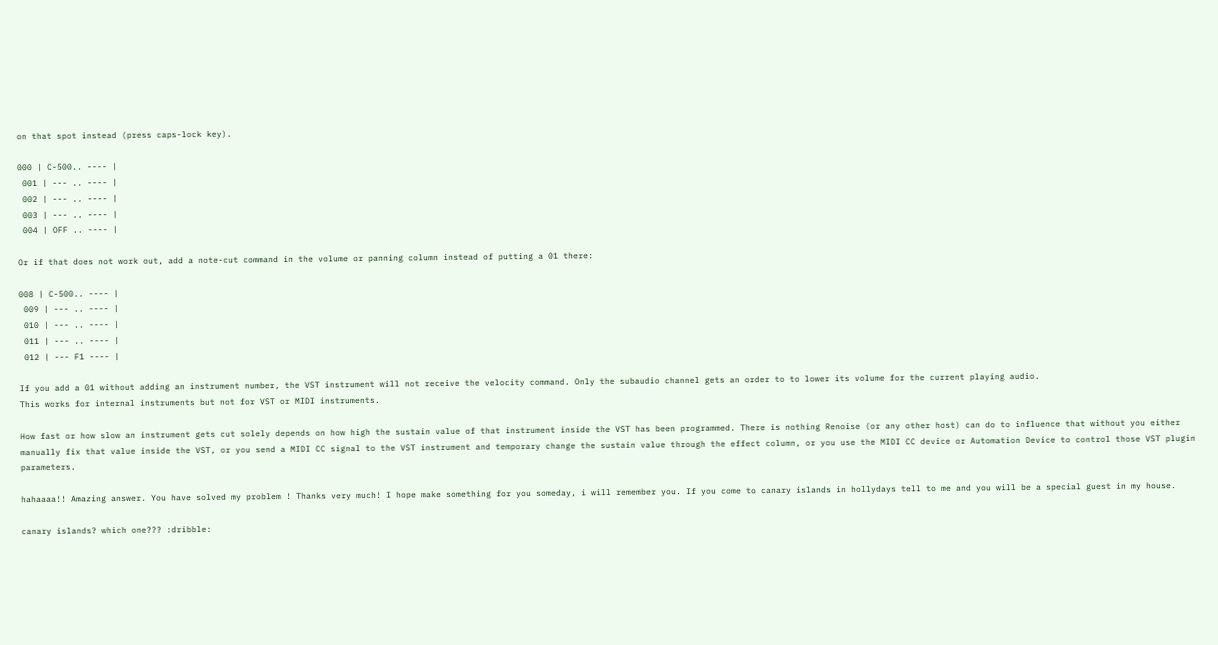on that spot instead (press caps-lock key).

000 | C-500.. ---- |
 001 | --- .. ---- |
 002 | --- .. ---- |
 003 | --- .. ---- |
 004 | OFF .. ---- |

Or if that does not work out, add a note-cut command in the volume or panning column instead of putting a 01 there:

008 | C-500.. ---- |
 009 | --- .. ---- |
 010 | --- .. ---- |
 011 | --- .. ---- |
 012 | --- F1 ---- |

If you add a 01 without adding an instrument number, the VST instrument will not receive the velocity command. Only the subaudio channel gets an order to to lower its volume for the current playing audio.
This works for internal instruments but not for VST or MIDI instruments.

How fast or how slow an instrument gets cut solely depends on how high the sustain value of that instrument inside the VST has been programmed. There is nothing Renoise (or any other host) can do to influence that without you either manually fix that value inside the VST, or you send a MIDI CC signal to the VST instrument and temporary change the sustain value through the effect column, or you use the MIDI CC device or Automation Device to control those VST plugin parameters.

hahaaaa!! Amazing answer. You have solved my problem ! Thanks very much! I hope make something for you someday, i will remember you. If you come to canary islands in hollydays tell to me and you will be a special guest in my house.

canary islands? which one??? :dribble: